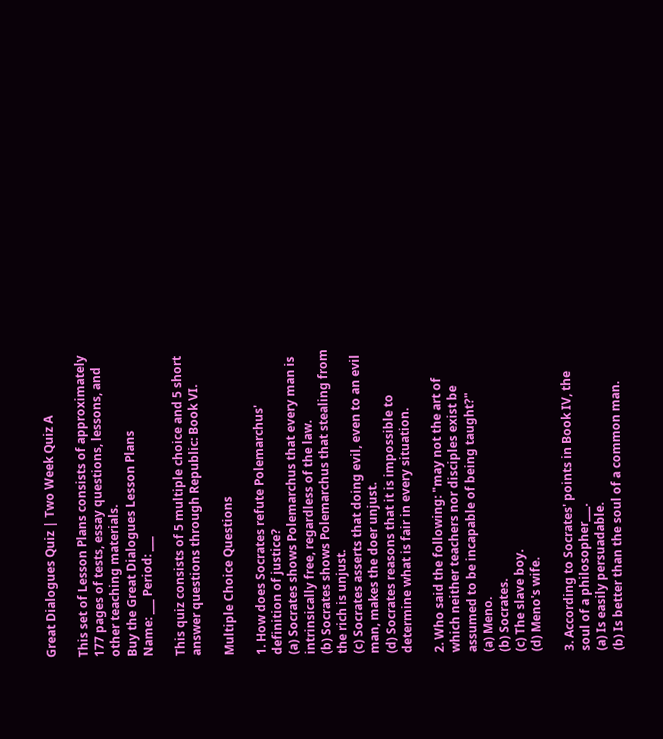Great Dialogues Quiz | Two Week Quiz A

This set of Lesson Plans consists of approximately 177 pages of tests, essay questions, lessons, and other teaching materials.
Buy the Great Dialogues Lesson Plans
Name: ___ Period: ___

This quiz consists of 5 multiple choice and 5 short answer questions through Republic: Book VI.

Multiple Choice Questions

1. How does Socrates refute Polemarchus' definition of justice?
(a) Socrates shows Polemarchus that every man is intrinsically free, regardless of the law.
(b) Socrates shows Polemarchus that stealing from the rich is unjust.
(c) Socrates asserts that doing evil, even to an evil man, makes the doer unjust.
(d) Socrates reasons that it is impossible to determine what is fair in every situation.

2. Who said the following: "may not the art of which neither teachers nor disciples exist be assumed to be incapable of being taught?"
(a) Meno.
(b) Socrates.
(c) The slave boy.
(d) Meno's wife.

3. According to Socrates' points in Book IV, the soul of a philosopher___.
(a) Is easily persuadable.
(b) Is better than the soul of a common man.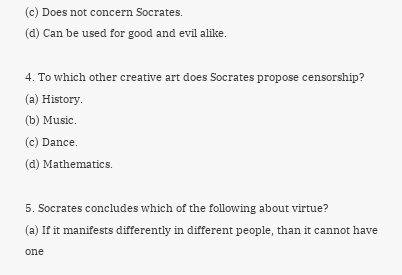(c) Does not concern Socrates.
(d) Can be used for good and evil alike.

4. To which other creative art does Socrates propose censorship?
(a) History.
(b) Music.
(c) Dance.
(d) Mathematics.

5. Socrates concludes which of the following about virtue?
(a) If it manifests differently in different people, than it cannot have one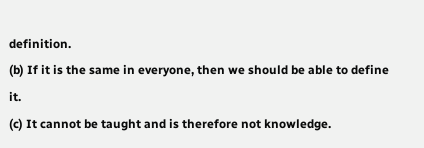definition.
(b) If it is the same in everyone, then we should be able to define it.
(c) It cannot be taught and is therefore not knowledge.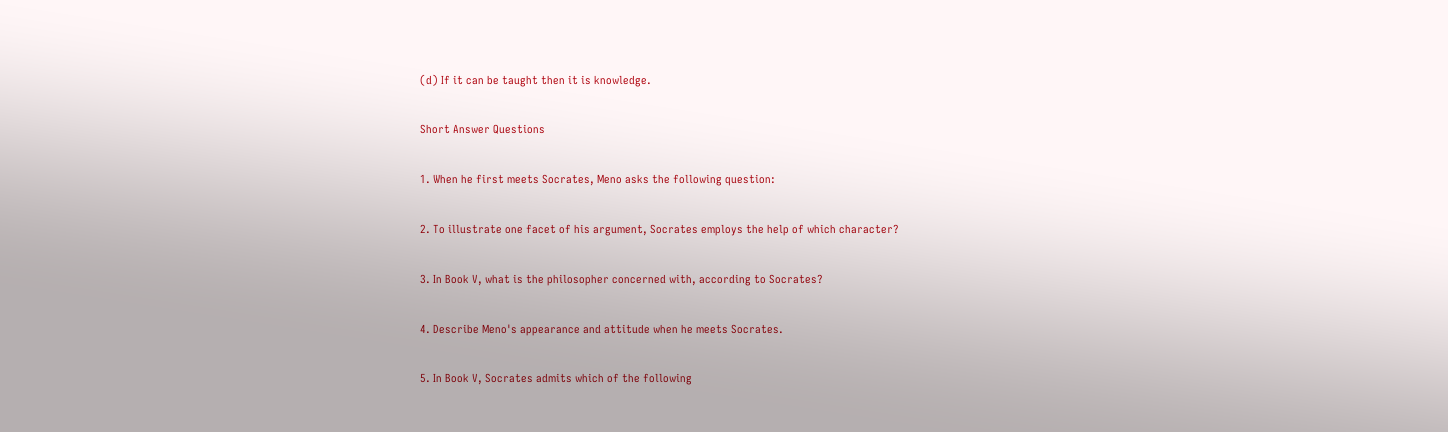(d) If it can be taught then it is knowledge.

Short Answer Questions

1. When he first meets Socrates, Meno asks the following question:

2. To illustrate one facet of his argument, Socrates employs the help of which character?

3. In Book V, what is the philosopher concerned with, according to Socrates?

4. Describe Meno's appearance and attitude when he meets Socrates.

5. In Book V, Socrates admits which of the following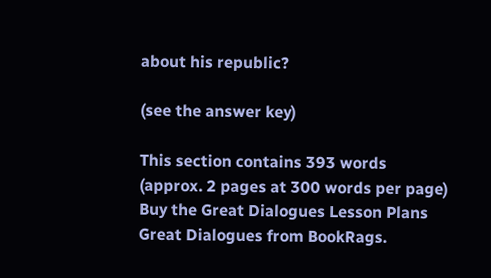about his republic?

(see the answer key)

This section contains 393 words
(approx. 2 pages at 300 words per page)
Buy the Great Dialogues Lesson Plans
Great Dialogues from BookRags.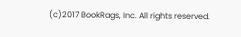(c)2017 BookRags, Inc. All rights reserved.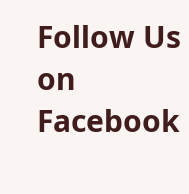Follow Us on Facebook